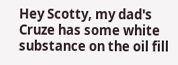Hey Scotty, my dad's Cruze has some white substance on the oil fill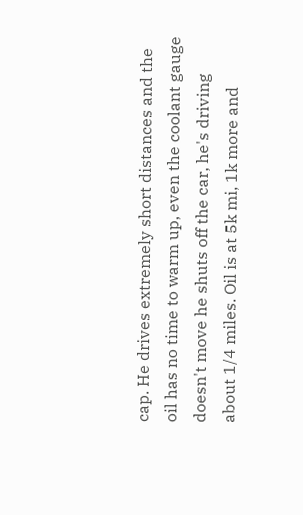cap. He drives extremely short distances and the oil has no time to warm up, even the coolant gauge doesn't move he shuts off the car, he's driving about 1/4 miles. Oil is at 5k mi, 1k more and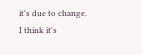it's due to change. I think it's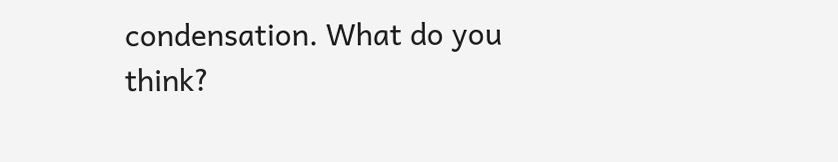condensation. What do you think?